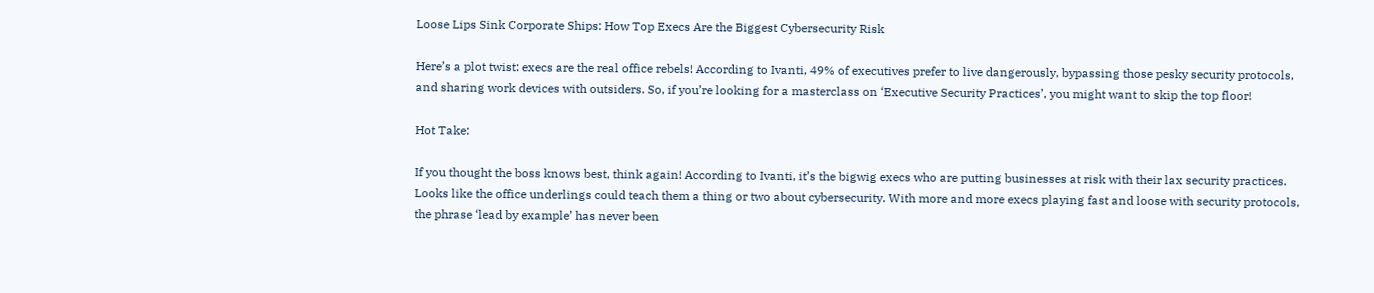Loose Lips Sink Corporate Ships: How Top Execs Are the Biggest Cybersecurity Risk

Here’s a plot twist: execs are the real office rebels! According to Ivanti, 49% of executives prefer to live dangerously, bypassing those pesky security protocols, and sharing work devices with outsiders. So, if you’re looking for a masterclass on ‘Executive Security Practices’, you might want to skip the top floor!

Hot Take:

If you thought the boss knows best, think again! According to Ivanti, it’s the bigwig execs who are putting businesses at risk with their lax security practices. Looks like the office underlings could teach them a thing or two about cybersecurity. With more and more execs playing fast and loose with security protocols, the phrase ‘lead by example’ has never been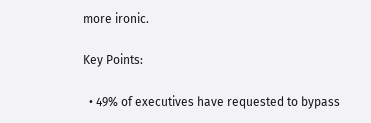more ironic.

Key Points:

  • 49% of executives have requested to bypass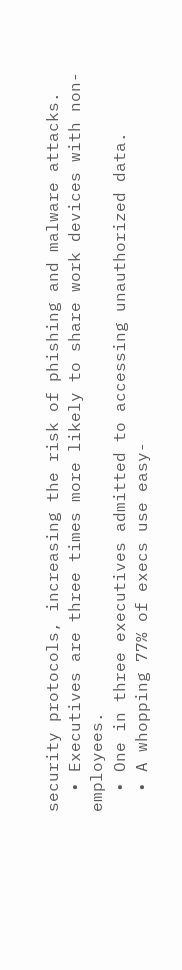security protocols, increasing the risk of phishing and malware attacks.
  • Executives are three times more likely to share work devices with non-employees.
  • One in three executives admitted to accessing unauthorized data.
  • A whopping 77% of execs use easy-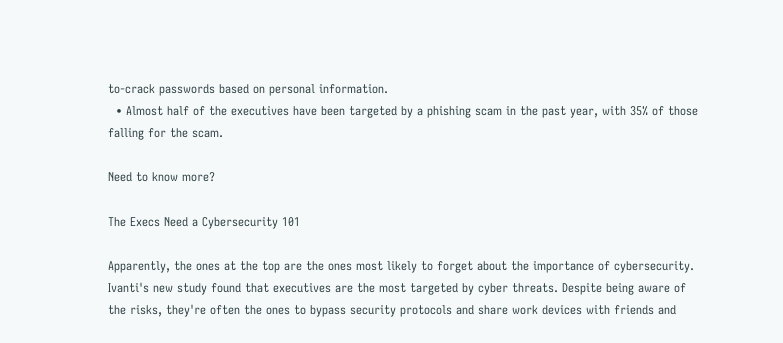to-crack passwords based on personal information.
  • Almost half of the executives have been targeted by a phishing scam in the past year, with 35% of those falling for the scam.

Need to know more?

The Execs Need a Cybersecurity 101

Apparently, the ones at the top are the ones most likely to forget about the importance of cybersecurity. Ivanti's new study found that executives are the most targeted by cyber threats. Despite being aware of the risks, they're often the ones to bypass security protocols and share work devices with friends and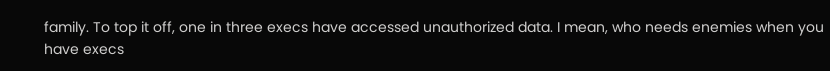family. To top it off, one in three execs have accessed unauthorized data. I mean, who needs enemies when you have execs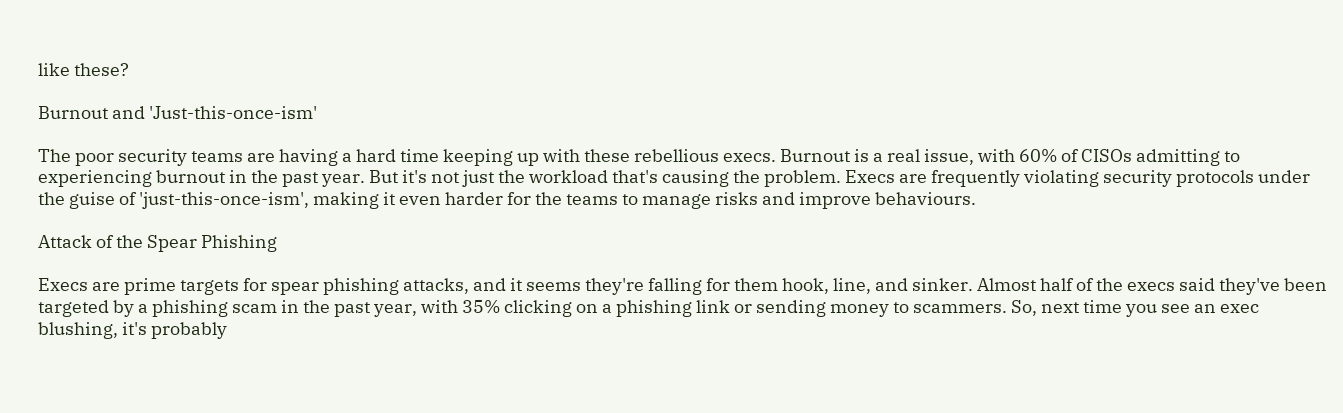like these?

Burnout and 'Just-this-once-ism'

The poor security teams are having a hard time keeping up with these rebellious execs. Burnout is a real issue, with 60% of CISOs admitting to experiencing burnout in the past year. But it's not just the workload that's causing the problem. Execs are frequently violating security protocols under the guise of 'just-this-once-ism', making it even harder for the teams to manage risks and improve behaviours.

Attack of the Spear Phishing

Execs are prime targets for spear phishing attacks, and it seems they're falling for them hook, line, and sinker. Almost half of the execs said they've been targeted by a phishing scam in the past year, with 35% clicking on a phishing link or sending money to scammers. So, next time you see an exec blushing, it's probably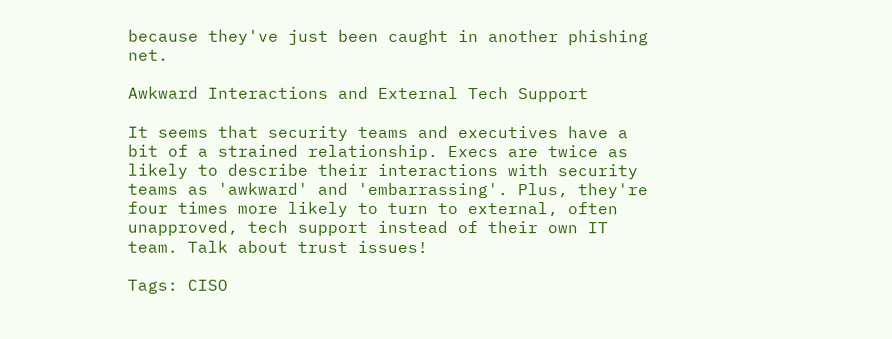because they've just been caught in another phishing net.

Awkward Interactions and External Tech Support

It seems that security teams and executives have a bit of a strained relationship. Execs are twice as likely to describe their interactions with security teams as 'awkward' and 'embarrassing'. Plus, they're four times more likely to turn to external, often unapproved, tech support instead of their own IT team. Talk about trust issues!

Tags: CISO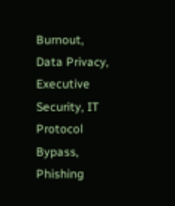Burnout, Data Privacy, Executive Security, IT Protocol Bypass, Phishing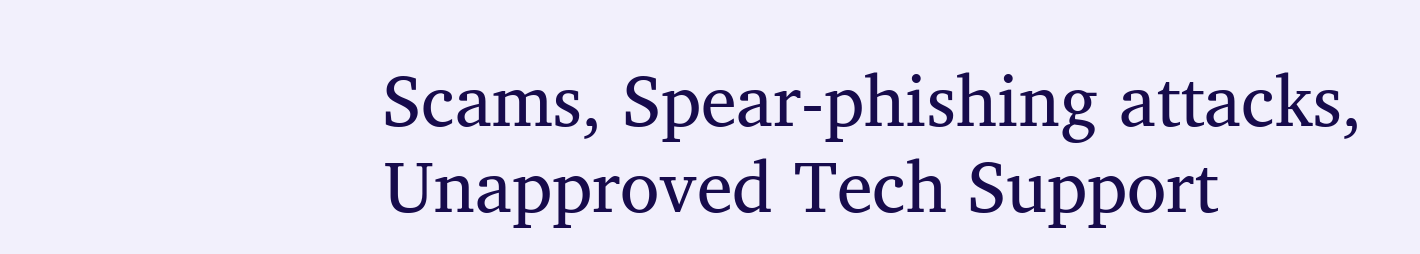Scams, Spear-phishing attacks, Unapproved Tech Support